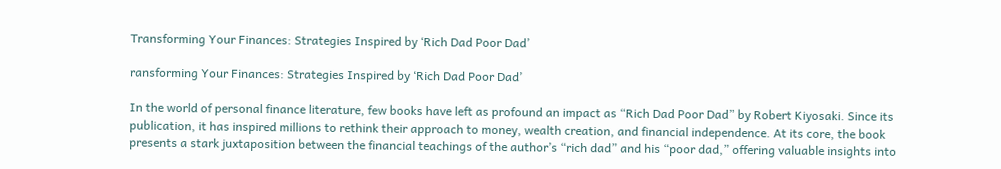Transforming Your Finances: Strategies Inspired by ‘Rich Dad Poor Dad’

ransforming Your Finances: Strategies Inspired by ‘Rich Dad Poor Dad’

In the world of personal finance literature, few books have left as profound an impact as “Rich Dad Poor Dad” by Robert Kiyosaki. Since its publication, it has inspired millions to rethink their approach to money, wealth creation, and financial independence. At its core, the book presents a stark juxtaposition between the financial teachings of the author’s “rich dad” and his “poor dad,” offering valuable insights into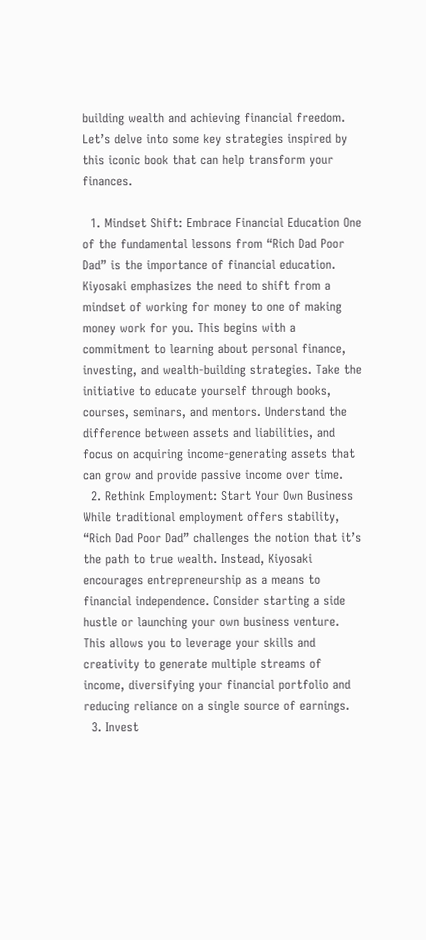building wealth and achieving financial freedom. Let’s delve into some key strategies inspired by this iconic book that can help transform your finances.

  1. Mindset Shift: Embrace Financial Education One of the fundamental lessons from “Rich Dad Poor Dad” is the importance of financial education. Kiyosaki emphasizes the need to shift from a mindset of working for money to one of making money work for you. This begins with a commitment to learning about personal finance, investing, and wealth-building strategies. Take the initiative to educate yourself through books, courses, seminars, and mentors. Understand the difference between assets and liabilities, and focus on acquiring income-generating assets that can grow and provide passive income over time.
  2. Rethink Employment: Start Your Own Business While traditional employment offers stability, “Rich Dad Poor Dad” challenges the notion that it’s the path to true wealth. Instead, Kiyosaki encourages entrepreneurship as a means to financial independence. Consider starting a side hustle or launching your own business venture. This allows you to leverage your skills and creativity to generate multiple streams of income, diversifying your financial portfolio and reducing reliance on a single source of earnings.
  3. Invest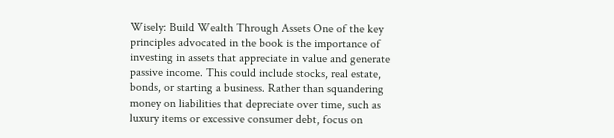Wisely: Build Wealth Through Assets One of the key principles advocated in the book is the importance of investing in assets that appreciate in value and generate passive income. This could include stocks, real estate, bonds, or starting a business. Rather than squandering money on liabilities that depreciate over time, such as luxury items or excessive consumer debt, focus on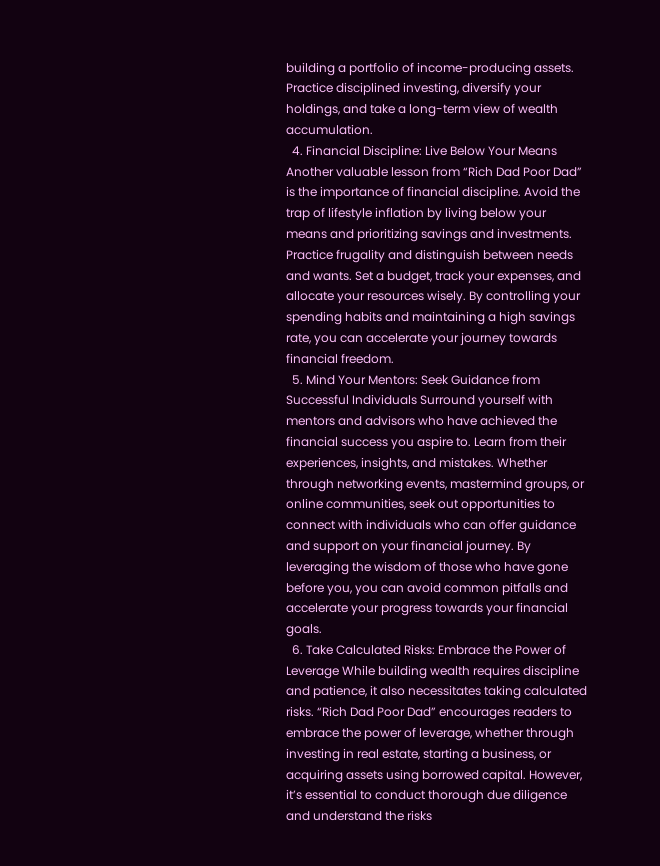building a portfolio of income-producing assets. Practice disciplined investing, diversify your holdings, and take a long-term view of wealth accumulation.
  4. Financial Discipline: Live Below Your Means Another valuable lesson from “Rich Dad Poor Dad” is the importance of financial discipline. Avoid the trap of lifestyle inflation by living below your means and prioritizing savings and investments. Practice frugality and distinguish between needs and wants. Set a budget, track your expenses, and allocate your resources wisely. By controlling your spending habits and maintaining a high savings rate, you can accelerate your journey towards financial freedom.
  5. Mind Your Mentors: Seek Guidance from Successful Individuals Surround yourself with mentors and advisors who have achieved the financial success you aspire to. Learn from their experiences, insights, and mistakes. Whether through networking events, mastermind groups, or online communities, seek out opportunities to connect with individuals who can offer guidance and support on your financial journey. By leveraging the wisdom of those who have gone before you, you can avoid common pitfalls and accelerate your progress towards your financial goals.
  6. Take Calculated Risks: Embrace the Power of Leverage While building wealth requires discipline and patience, it also necessitates taking calculated risks. “Rich Dad Poor Dad” encourages readers to embrace the power of leverage, whether through investing in real estate, starting a business, or acquiring assets using borrowed capital. However, it’s essential to conduct thorough due diligence and understand the risks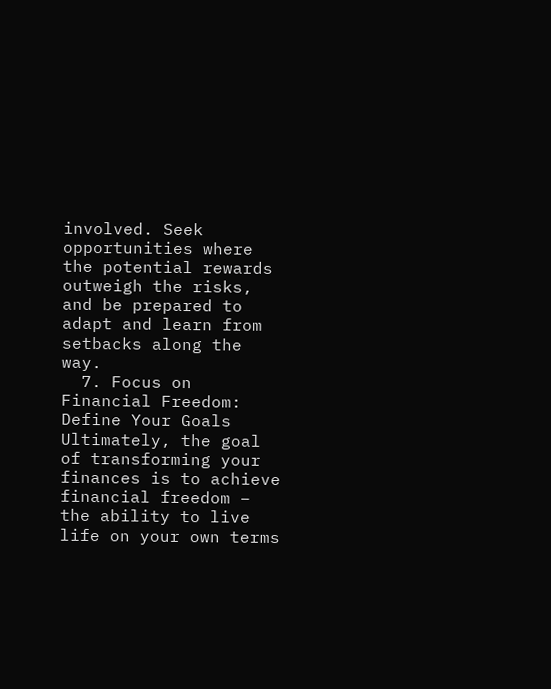involved. Seek opportunities where the potential rewards outweigh the risks, and be prepared to adapt and learn from setbacks along the way.
  7. Focus on Financial Freedom: Define Your Goals Ultimately, the goal of transforming your finances is to achieve financial freedom – the ability to live life on your own terms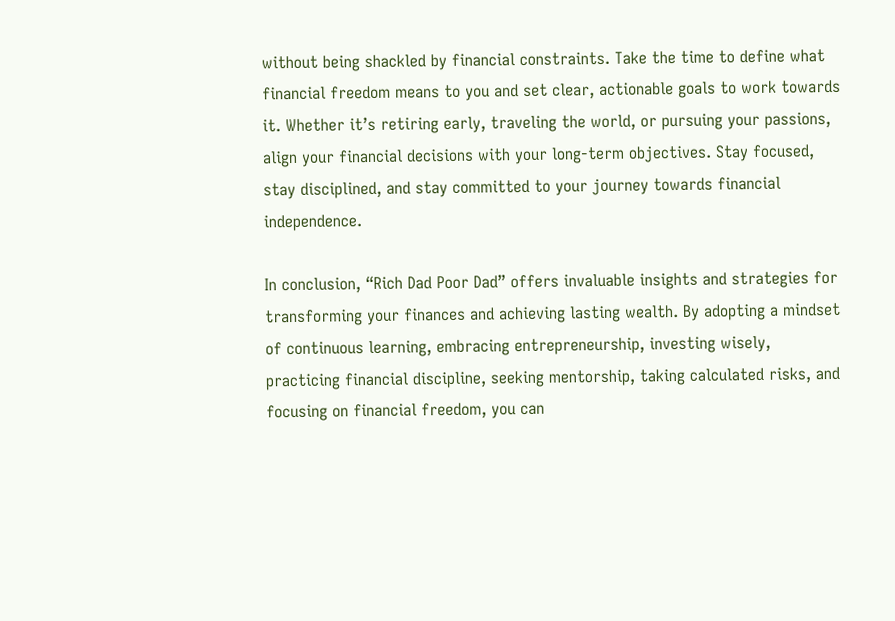without being shackled by financial constraints. Take the time to define what financial freedom means to you and set clear, actionable goals to work towards it. Whether it’s retiring early, traveling the world, or pursuing your passions, align your financial decisions with your long-term objectives. Stay focused, stay disciplined, and stay committed to your journey towards financial independence.

In conclusion, “Rich Dad Poor Dad” offers invaluable insights and strategies for transforming your finances and achieving lasting wealth. By adopting a mindset of continuous learning, embracing entrepreneurship, investing wisely, practicing financial discipline, seeking mentorship, taking calculated risks, and focusing on financial freedom, you can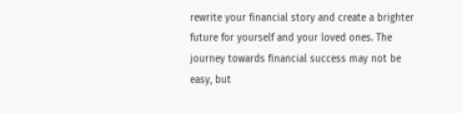rewrite your financial story and create a brighter future for yourself and your loved ones. The journey towards financial success may not be easy, but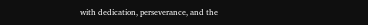with dedication, perseverance, and the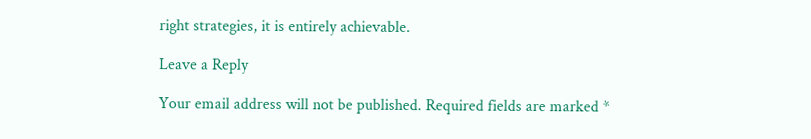right strategies, it is entirely achievable.

Leave a Reply

Your email address will not be published. Required fields are marked *